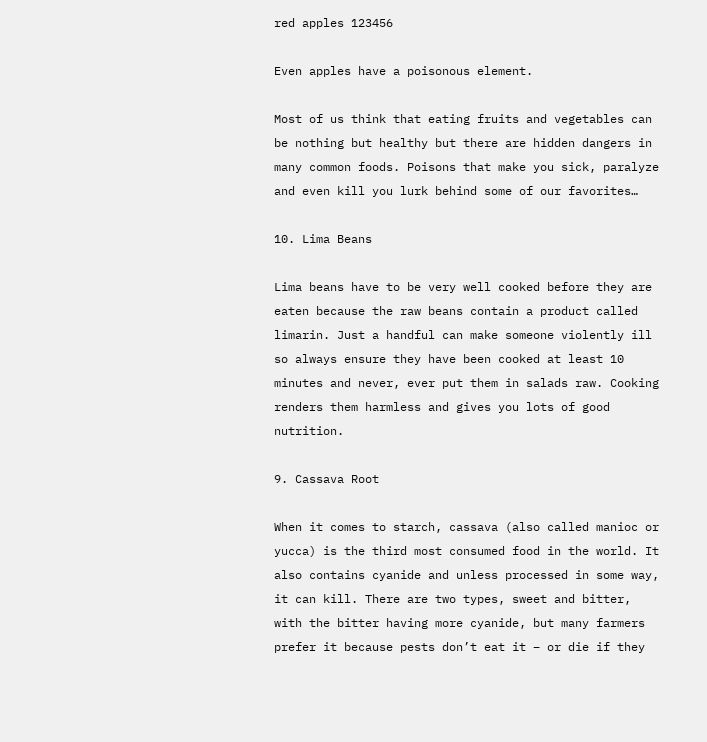red apples 123456

Even apples have a poisonous element.

Most of us think that eating fruits and vegetables can be nothing but healthy but there are hidden dangers in many common foods. Poisons that make you sick, paralyze and even kill you lurk behind some of our favorites…

10. Lima Beans

Lima beans have to be very well cooked before they are eaten because the raw beans contain a product called limarin. Just a handful can make someone violently ill so always ensure they have been cooked at least 10 minutes and never, ever put them in salads raw. Cooking renders them harmless and gives you lots of good nutrition.

9. Cassava Root

When it comes to starch, cassava (also called manioc or yucca) is the third most consumed food in the world. It also contains cyanide and unless processed in some way, it can kill. There are two types, sweet and bitter, with the bitter having more cyanide, but many farmers prefer it because pests don’t eat it – or die if they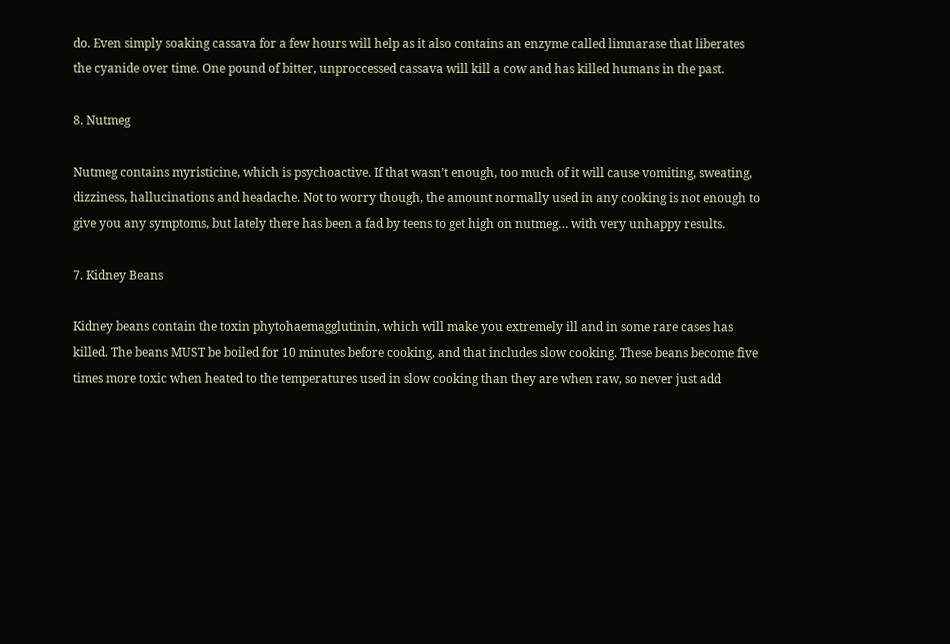do. Even simply soaking cassava for a few hours will help as it also contains an enzyme called limnarase that liberates the cyanide over time. One pound of bitter, unproccessed cassava will kill a cow and has killed humans in the past.

8. Nutmeg

Nutmeg contains myristicine, which is psychoactive. If that wasn’t enough, too much of it will cause vomiting, sweating, dizziness, hallucinations and headache. Not to worry though, the amount normally used in any cooking is not enough to give you any symptoms, but lately there has been a fad by teens to get high on nutmeg… with very unhappy results.

7. Kidney Beans

Kidney beans contain the toxin phytohaemagglutinin, which will make you extremely ill and in some rare cases has killed. The beans MUST be boiled for 10 minutes before cooking, and that includes slow cooking. These beans become five times more toxic when heated to the temperatures used in slow cooking than they are when raw, so never just add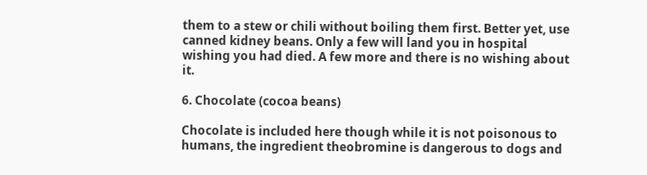them to a stew or chili without boiling them first. Better yet, use canned kidney beans. Only a few will land you in hospital wishing you had died. A few more and there is no wishing about it.

6. Chocolate (cocoa beans)

Chocolate is included here though while it is not poisonous to humans, the ingredient theobromine is dangerous to dogs and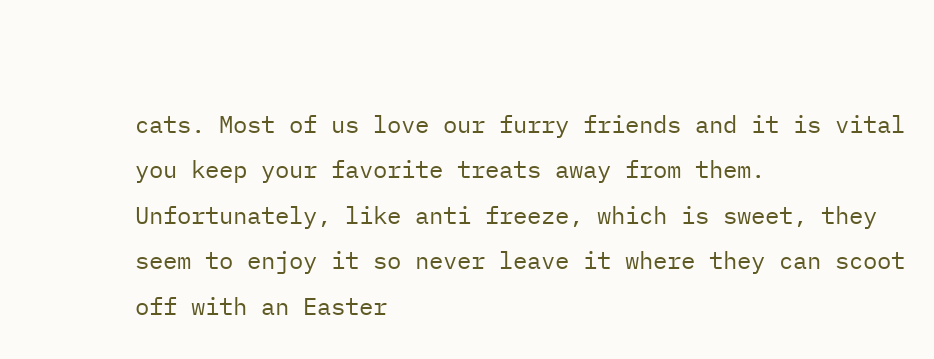cats. Most of us love our furry friends and it is vital you keep your favorite treats away from them. Unfortunately, like anti freeze, which is sweet, they seem to enjoy it so never leave it where they can scoot off with an Easter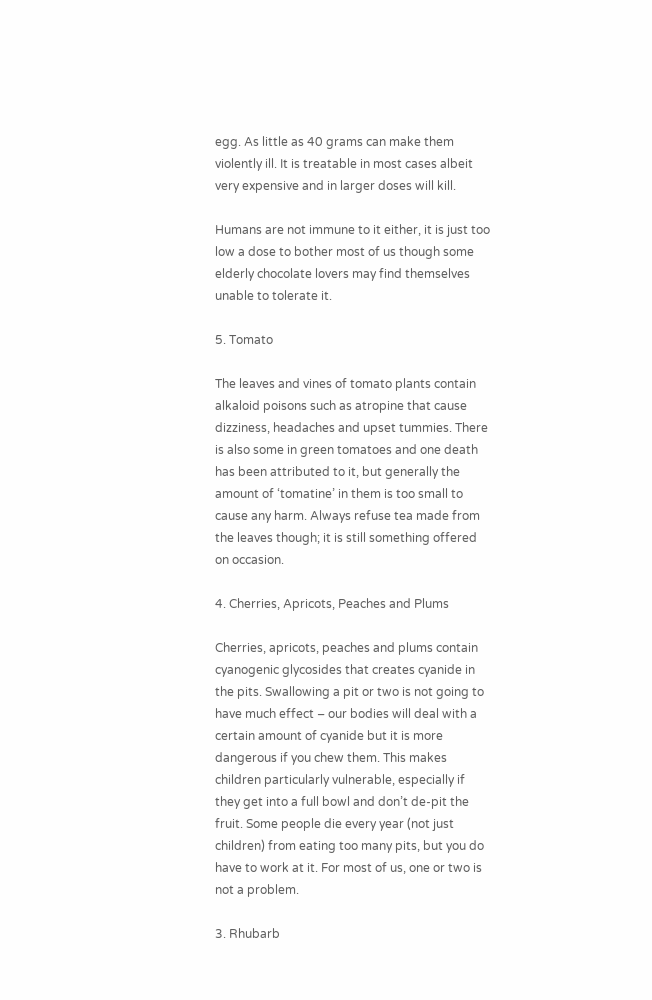egg. As little as 40 grams can make them violently ill. It is treatable in most cases albeit very expensive and in larger doses will kill.

Humans are not immune to it either, it is just too low a dose to bother most of us though some elderly chocolate lovers may find themselves unable to tolerate it.

5. Tomato

The leaves and vines of tomato plants contain alkaloid poisons such as atropine that cause dizziness, headaches and upset tummies. There is also some in green tomatoes and one death has been attributed to it, but generally the amount of ‘tomatine’ in them is too small to cause any harm. Always refuse tea made from the leaves though; it is still something offered on occasion.

4. Cherries, Apricots, Peaches and Plums

Cherries, apricots, peaches and plums contain cyanogenic glycosides that creates cyanide in the pits. Swallowing a pit or two is not going to have much effect – our bodies will deal with a certain amount of cyanide but it is more dangerous if you chew them. This makes children particularly vulnerable, especially if they get into a full bowl and don’t de-pit the fruit. Some people die every year (not just children) from eating too many pits, but you do have to work at it. For most of us, one or two is not a problem.

3. Rhubarb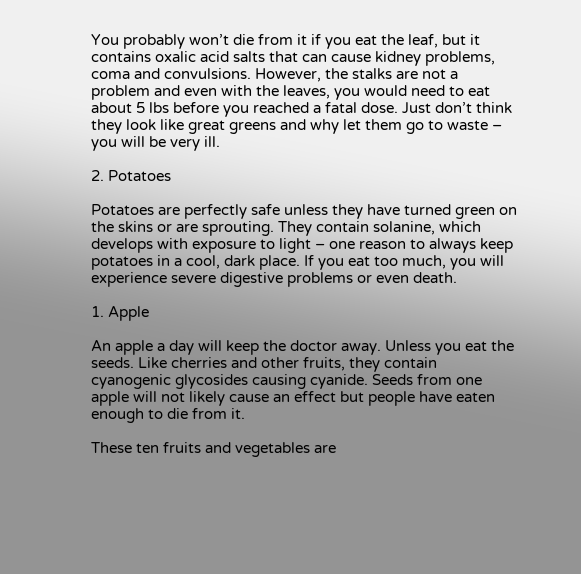You probably won’t die from it if you eat the leaf, but it contains oxalic acid salts that can cause kidney problems, coma and convulsions. However, the stalks are not a problem and even with the leaves, you would need to eat about 5 lbs before you reached a fatal dose. Just don’t think they look like great greens and why let them go to waste – you will be very ill.

2. Potatoes

Potatoes are perfectly safe unless they have turned green on the skins or are sprouting. They contain solanine, which develops with exposure to light – one reason to always keep potatoes in a cool, dark place. If you eat too much, you will experience severe digestive problems or even death.

1. Apple

An apple a day will keep the doctor away. Unless you eat the seeds. Like cherries and other fruits, they contain cyanogenic glycosides causing cyanide. Seeds from one apple will not likely cause an effect but people have eaten enough to die from it.

These ten fruits and vegetables are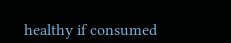healthy if consumed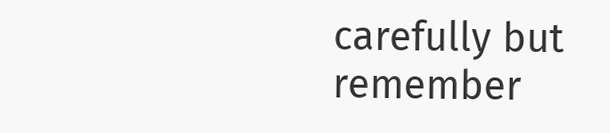carefully but remember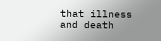that illness and death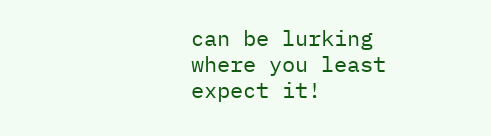can be lurking where you least expect it!